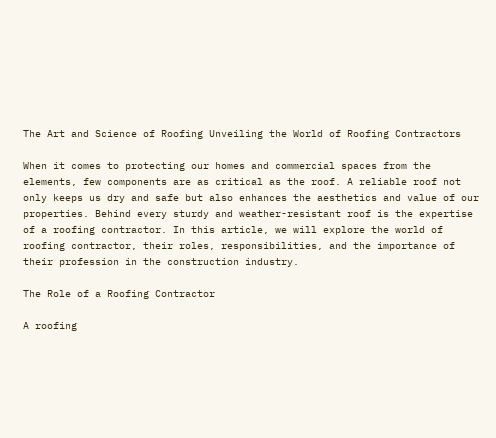The Art and Science of Roofing Unveiling the World of Roofing Contractors

When it comes to protecting our homes and commercial spaces from the elements, few components are as critical as the roof. A reliable roof not only keeps us dry and safe but also enhances the aesthetics and value of our properties. Behind every sturdy and weather-resistant roof is the expertise of a roofing contractor. In this article, we will explore the world of roofing contractor, their roles, responsibilities, and the importance of their profession in the construction industry.

The Role of a Roofing Contractor

A roofing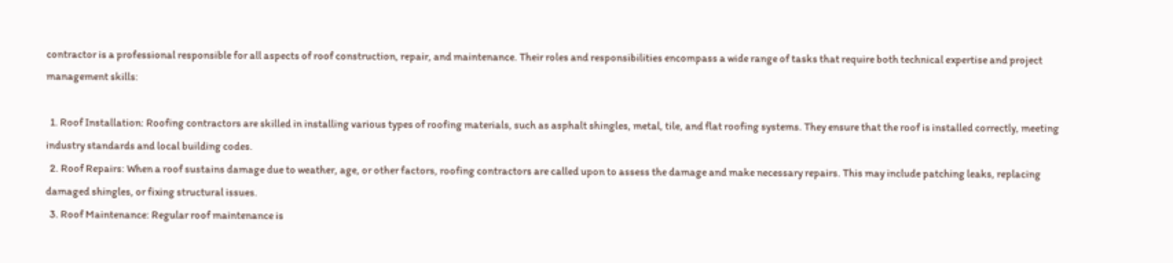contractor is a professional responsible for all aspects of roof construction, repair, and maintenance. Their roles and responsibilities encompass a wide range of tasks that require both technical expertise and project management skills:

  1. Roof Installation: Roofing contractors are skilled in installing various types of roofing materials, such as asphalt shingles, metal, tile, and flat roofing systems. They ensure that the roof is installed correctly, meeting industry standards and local building codes.
  2. Roof Repairs: When a roof sustains damage due to weather, age, or other factors, roofing contractors are called upon to assess the damage and make necessary repairs. This may include patching leaks, replacing damaged shingles, or fixing structural issues.
  3. Roof Maintenance: Regular roof maintenance is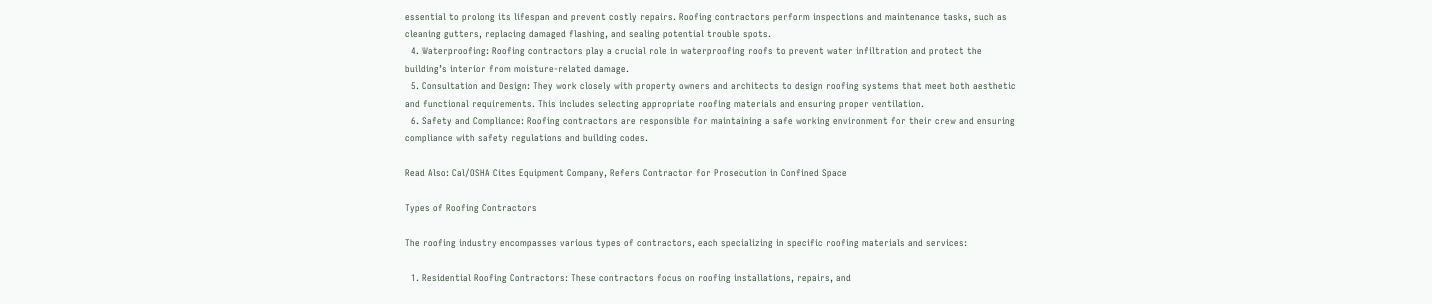essential to prolong its lifespan and prevent costly repairs. Roofing contractors perform inspections and maintenance tasks, such as cleaning gutters, replacing damaged flashing, and sealing potential trouble spots.
  4. Waterproofing: Roofing contractors play a crucial role in waterproofing roofs to prevent water infiltration and protect the building’s interior from moisture-related damage.
  5. Consultation and Design: They work closely with property owners and architects to design roofing systems that meet both aesthetic and functional requirements. This includes selecting appropriate roofing materials and ensuring proper ventilation.
  6. Safety and Compliance: Roofing contractors are responsible for maintaining a safe working environment for their crew and ensuring compliance with safety regulations and building codes.

Read Also: Cal/OSHA Cites Equipment Company, Refers Contractor for Prosecution in Confined Space

Types of Roofing Contractors

The roofing industry encompasses various types of contractors, each specializing in specific roofing materials and services:

  1. Residential Roofing Contractors: These contractors focus on roofing installations, repairs, and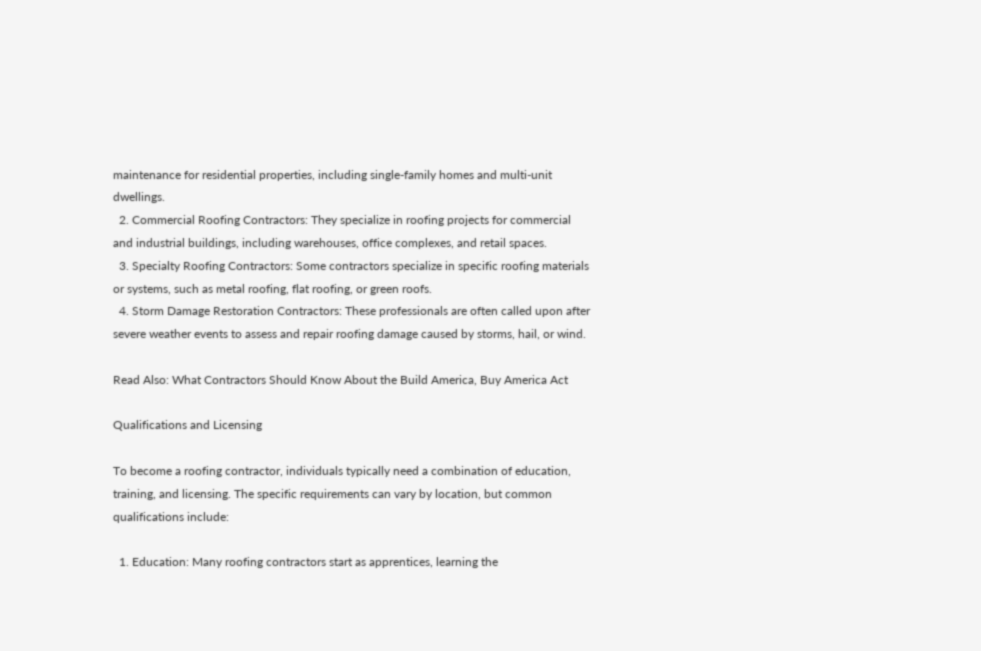maintenance for residential properties, including single-family homes and multi-unit dwellings.
  2. Commercial Roofing Contractors: They specialize in roofing projects for commercial and industrial buildings, including warehouses, office complexes, and retail spaces.
  3. Specialty Roofing Contractors: Some contractors specialize in specific roofing materials or systems, such as metal roofing, flat roofing, or green roofs.
  4. Storm Damage Restoration Contractors: These professionals are often called upon after severe weather events to assess and repair roofing damage caused by storms, hail, or wind.

Read Also: What Contractors Should Know About the Build America, Buy America Act

Qualifications and Licensing

To become a roofing contractor, individuals typically need a combination of education, training, and licensing. The specific requirements can vary by location, but common qualifications include:

  1. Education: Many roofing contractors start as apprentices, learning the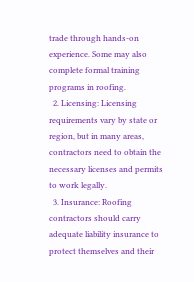trade through hands-on experience. Some may also complete formal training programs in roofing.
  2. Licensing: Licensing requirements vary by state or region, but in many areas, contractors need to obtain the necessary licenses and permits to work legally.
  3. Insurance: Roofing contractors should carry adequate liability insurance to protect themselves and their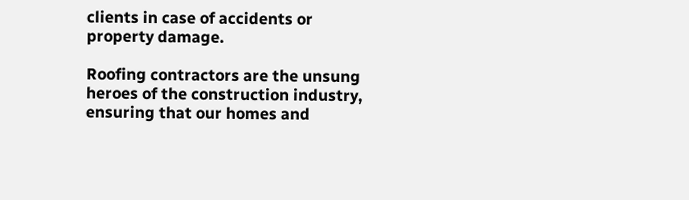clients in case of accidents or property damage.

Roofing contractors are the unsung heroes of the construction industry, ensuring that our homes and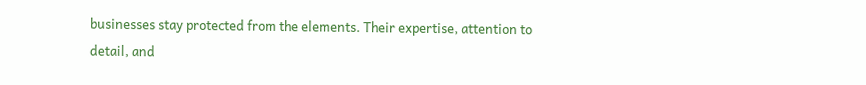businesses stay protected from the elements. Their expertise, attention to detail, and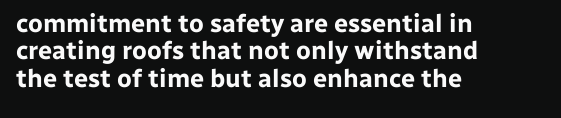commitment to safety are essential in creating roofs that not only withstand the test of time but also enhance the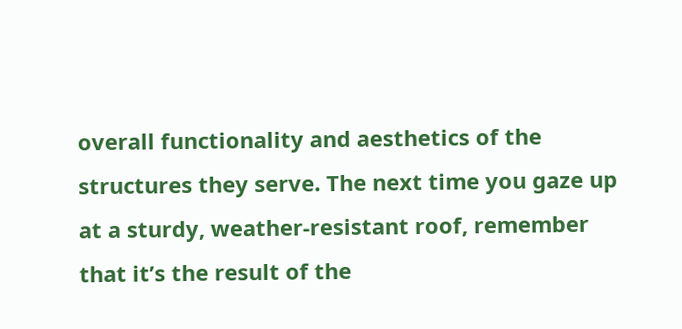overall functionality and aesthetics of the structures they serve. The next time you gaze up at a sturdy, weather-resistant roof, remember that it’s the result of the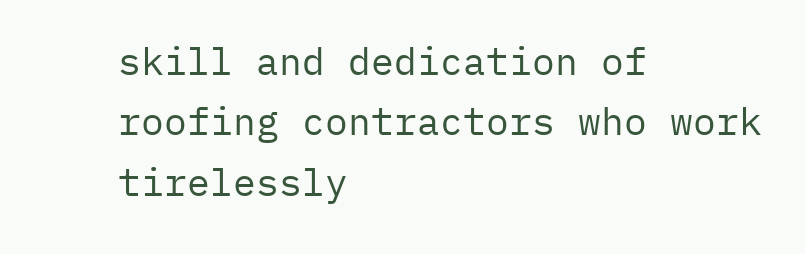skill and dedication of roofing contractors who work tirelessly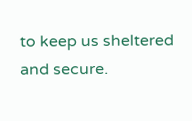to keep us sheltered and secure.